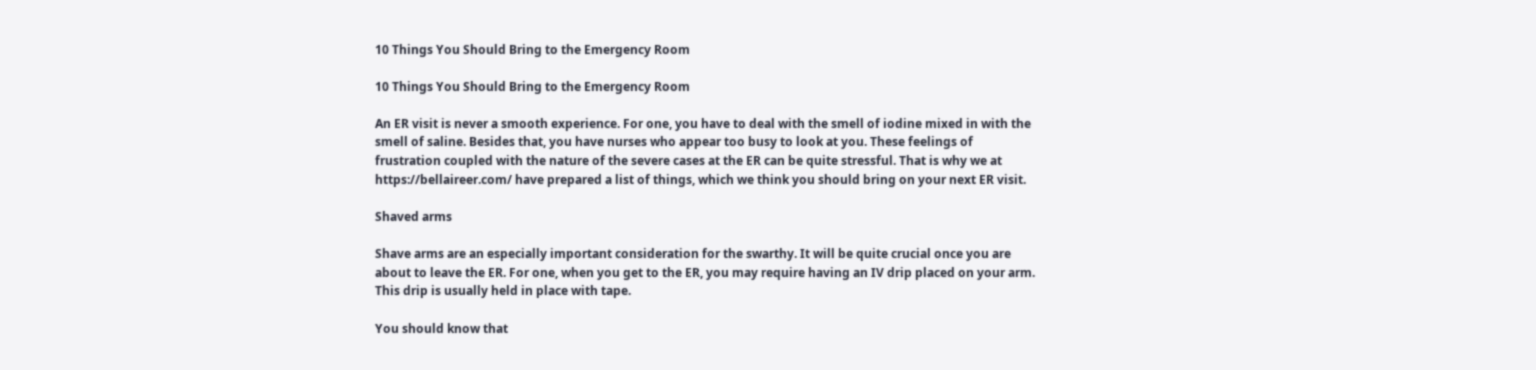10 Things You Should Bring to the Emergency Room

10 Things You Should Bring to the Emergency Room

An ER visit is never a smooth experience. For one, you have to deal with the smell of iodine mixed in with the smell of saline. Besides that, you have nurses who appear too busy to look at you. These feelings of frustration coupled with the nature of the severe cases at the ER can be quite stressful. That is why we at https://bellaireer.com/ have prepared a list of things, which we think you should bring on your next ER visit.

Shaved arms

Shave arms are an especially important consideration for the swarthy. It will be quite crucial once you are about to leave the ER. For one, when you get to the ER, you may require having an IV drip placed on your arm. This drip is usually held in place with tape.

You should know that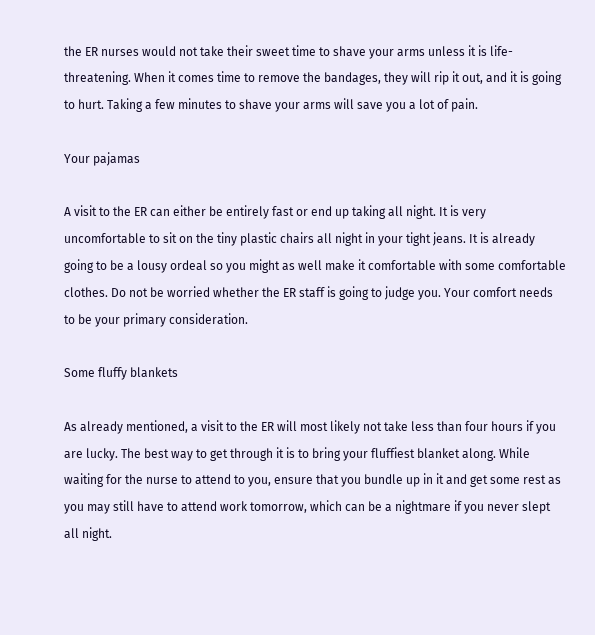the ER nurses would not take their sweet time to shave your arms unless it is life-threatening. When it comes time to remove the bandages, they will rip it out, and it is going to hurt. Taking a few minutes to shave your arms will save you a lot of pain.

Your pajamas

A visit to the ER can either be entirely fast or end up taking all night. It is very uncomfortable to sit on the tiny plastic chairs all night in your tight jeans. It is already going to be a lousy ordeal so you might as well make it comfortable with some comfortable clothes. Do not be worried whether the ER staff is going to judge you. Your comfort needs to be your primary consideration.

Some fluffy blankets

As already mentioned, a visit to the ER will most likely not take less than four hours if you are lucky. The best way to get through it is to bring your fluffiest blanket along. While waiting for the nurse to attend to you, ensure that you bundle up in it and get some rest as you may still have to attend work tomorrow, which can be a nightmare if you never slept all night.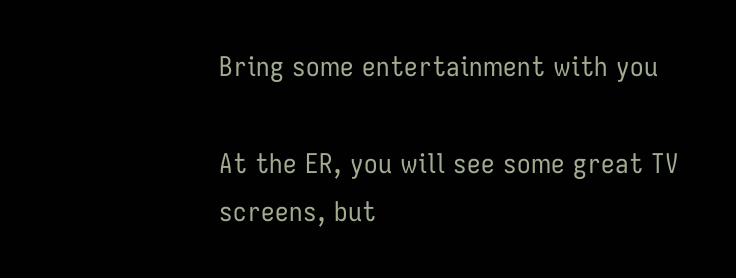Bring some entertainment with you

At the ER, you will see some great TV screens, but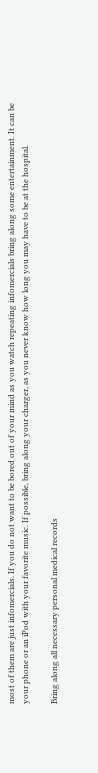most of them are just infomercials. If you do not want to be bored out of your mind as you watch repeating infomercials bring along some entertainment. It can be your phone or an iPod with your favorite music. If possible, bring along your charger, as you never know how long you may have to be at the hospital.

Bring along all necessary personal medical records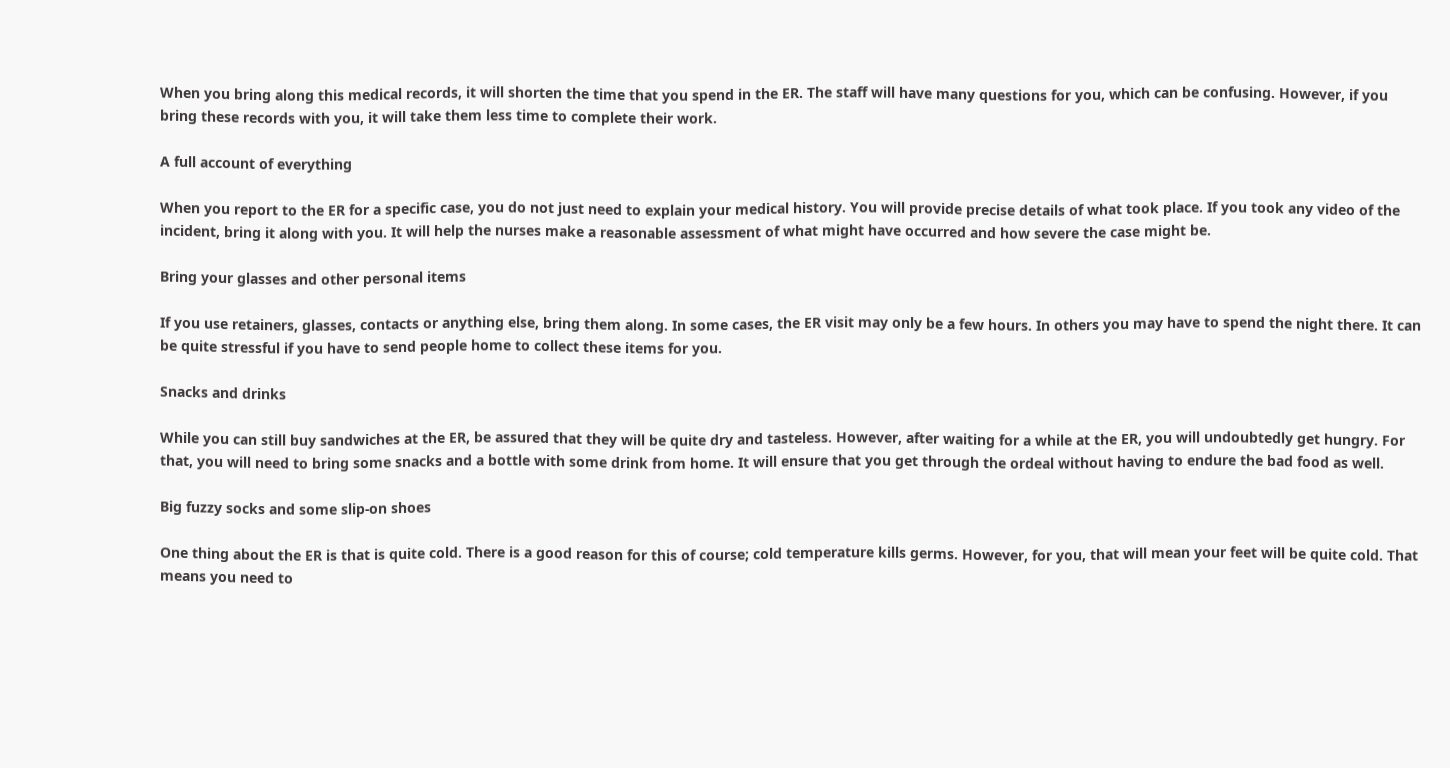When you bring along this medical records, it will shorten the time that you spend in the ER. The staff will have many questions for you, which can be confusing. However, if you bring these records with you, it will take them less time to complete their work.

A full account of everything

When you report to the ER for a specific case, you do not just need to explain your medical history. You will provide precise details of what took place. If you took any video of the incident, bring it along with you. It will help the nurses make a reasonable assessment of what might have occurred and how severe the case might be.

Bring your glasses and other personal items

If you use retainers, glasses, contacts or anything else, bring them along. In some cases, the ER visit may only be a few hours. In others you may have to spend the night there. It can be quite stressful if you have to send people home to collect these items for you.

Snacks and drinks

While you can still buy sandwiches at the ER, be assured that they will be quite dry and tasteless. However, after waiting for a while at the ER, you will undoubtedly get hungry. For that, you will need to bring some snacks and a bottle with some drink from home. It will ensure that you get through the ordeal without having to endure the bad food as well.

Big fuzzy socks and some slip-on shoes

One thing about the ER is that is quite cold. There is a good reason for this of course; cold temperature kills germs. However, for you, that will mean your feet will be quite cold. That means you need to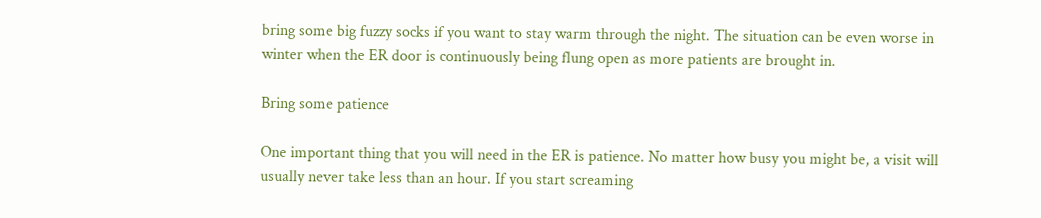bring some big fuzzy socks if you want to stay warm through the night. The situation can be even worse in winter when the ER door is continuously being flung open as more patients are brought in.

Bring some patience

One important thing that you will need in the ER is patience. No matter how busy you might be, a visit will usually never take less than an hour. If you start screaming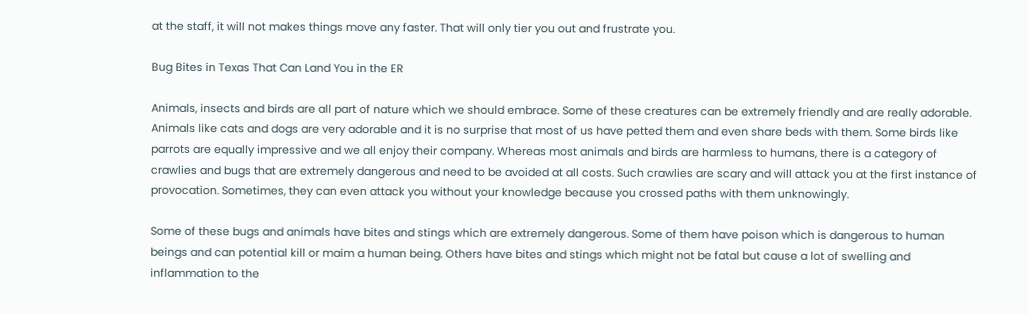at the staff, it will not makes things move any faster. That will only tier you out and frustrate you.

Bug Bites in Texas That Can Land You in the ER

Animals, insects and birds are all part of nature which we should embrace. Some of these creatures can be extremely friendly and are really adorable. Animals like cats and dogs are very adorable and it is no surprise that most of us have petted them and even share beds with them. Some birds like parrots are equally impressive and we all enjoy their company. Whereas most animals and birds are harmless to humans, there is a category of crawlies and bugs that are extremely dangerous and need to be avoided at all costs. Such crawlies are scary and will attack you at the first instance of provocation. Sometimes, they can even attack you without your knowledge because you crossed paths with them unknowingly.

Some of these bugs and animals have bites and stings which are extremely dangerous. Some of them have poison which is dangerous to human beings and can potential kill or maim a human being. Others have bites and stings which might not be fatal but cause a lot of swelling and inflammation to the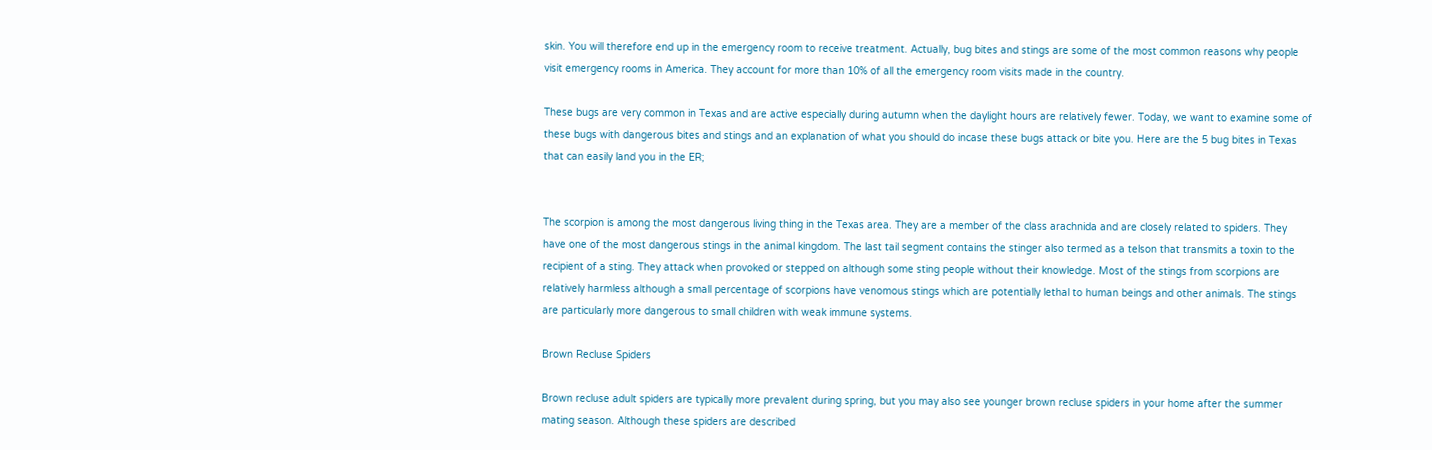skin. You will therefore end up in the emergency room to receive treatment. Actually, bug bites and stings are some of the most common reasons why people visit emergency rooms in America. They account for more than 10% of all the emergency room visits made in the country.

These bugs are very common in Texas and are active especially during autumn when the daylight hours are relatively fewer. Today, we want to examine some of these bugs with dangerous bites and stings and an explanation of what you should do incase these bugs attack or bite you. Here are the 5 bug bites in Texas that can easily land you in the ER;


The scorpion is among the most dangerous living thing in the Texas area. They are a member of the class arachnida and are closely related to spiders. They have one of the most dangerous stings in the animal kingdom. The last tail segment contains the stinger also termed as a telson that transmits a toxin to the recipient of a sting. They attack when provoked or stepped on although some sting people without their knowledge. Most of the stings from scorpions are relatively harmless although a small percentage of scorpions have venomous stings which are potentially lethal to human beings and other animals. The stings are particularly more dangerous to small children with weak immune systems.

Brown Recluse Spiders

Brown recluse adult spiders are typically more prevalent during spring, but you may also see younger brown recluse spiders in your home after the summer mating season. Although these spiders are described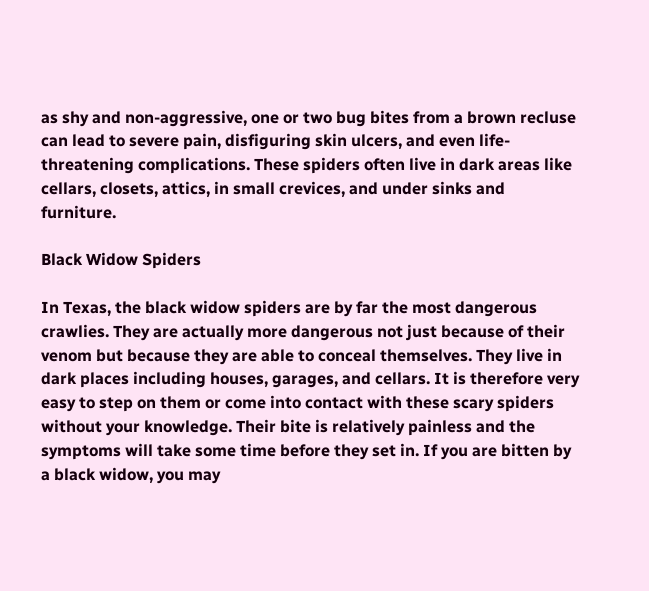as shy and non-aggressive, one or two bug bites from a brown recluse can lead to severe pain, disfiguring skin ulcers, and even life-threatening complications. These spiders often live in dark areas like cellars, closets, attics, in small crevices, and under sinks and furniture.

Black Widow Spiders

In Texas, the black widow spiders are by far the most dangerous crawlies. They are actually more dangerous not just because of their venom but because they are able to conceal themselves. They live in dark places including houses, garages, and cellars. It is therefore very easy to step on them or come into contact with these scary spiders without your knowledge. Their bite is relatively painless and the symptoms will take some time before they set in. If you are bitten by a black widow, you may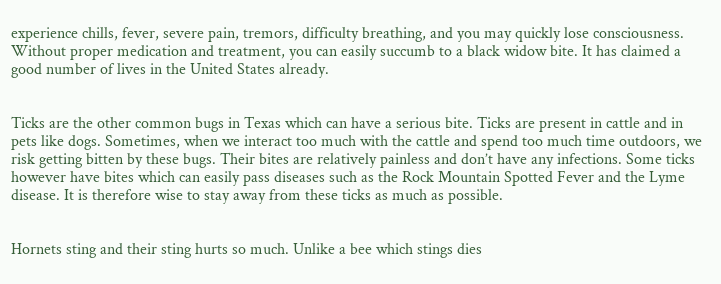experience chills, fever, severe pain, tremors, difficulty breathing, and you may quickly lose consciousness. Without proper medication and treatment, you can easily succumb to a black widow bite. It has claimed a good number of lives in the United States already.


Ticks are the other common bugs in Texas which can have a serious bite. Ticks are present in cattle and in pets like dogs. Sometimes, when we interact too much with the cattle and spend too much time outdoors, we risk getting bitten by these bugs. Their bites are relatively painless and don’t have any infections. Some ticks however have bites which can easily pass diseases such as the Rock Mountain Spotted Fever and the Lyme disease. It is therefore wise to stay away from these ticks as much as possible.


Hornets sting and their sting hurts so much. Unlike a bee which stings dies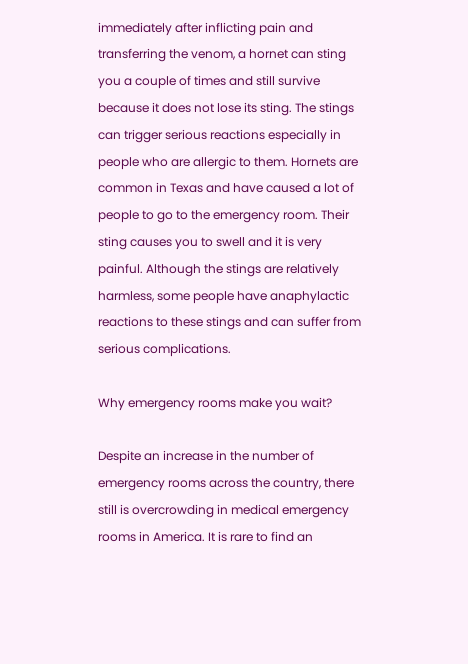immediately after inflicting pain and transferring the venom, a hornet can sting you a couple of times and still survive because it does not lose its sting. The stings can trigger serious reactions especially in people who are allergic to them. Hornets are common in Texas and have caused a lot of people to go to the emergency room. Their sting causes you to swell and it is very painful. Although the stings are relatively harmless, some people have anaphylactic reactions to these stings and can suffer from serious complications.

Why emergency rooms make you wait?

Despite an increase in the number of emergency rooms across the country, there still is overcrowding in medical emergency rooms in America. It is rare to find an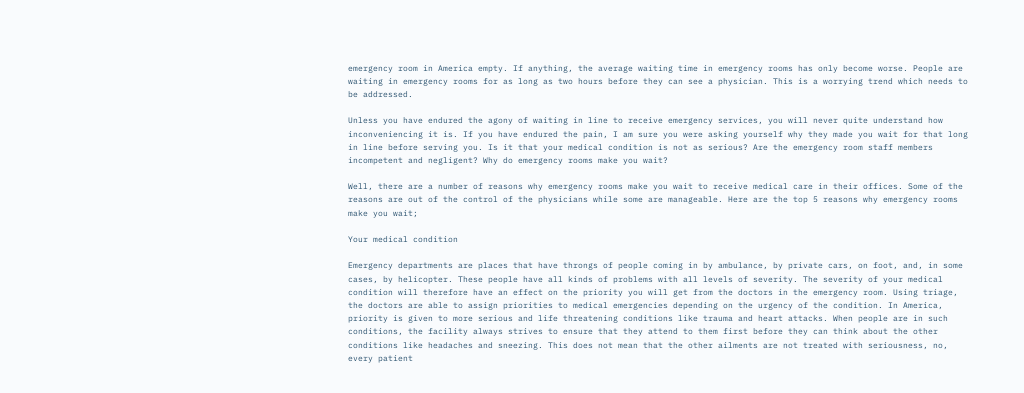emergency room in America empty. If anything, the average waiting time in emergency rooms has only become worse. People are waiting in emergency rooms for as long as two hours before they can see a physician. This is a worrying trend which needs to be addressed.

Unless you have endured the agony of waiting in line to receive emergency services, you will never quite understand how inconveniencing it is. If you have endured the pain, I am sure you were asking yourself why they made you wait for that long in line before serving you. Is it that your medical condition is not as serious? Are the emergency room staff members incompetent and negligent? Why do emergency rooms make you wait?

Well, there are a number of reasons why emergency rooms make you wait to receive medical care in their offices. Some of the reasons are out of the control of the physicians while some are manageable. Here are the top 5 reasons why emergency rooms make you wait;

Your medical condition

Emergency departments are places that have throngs of people coming in by ambulance, by private cars, on foot, and, in some cases, by helicopter. These people have all kinds of problems with all levels of severity. The severity of your medical condition will therefore have an effect on the priority you will get from the doctors in the emergency room. Using triage, the doctors are able to assign priorities to medical emergencies depending on the urgency of the condition. In America, priority is given to more serious and life threatening conditions like trauma and heart attacks. When people are in such conditions, the facility always strives to ensure that they attend to them first before they can think about the other conditions like headaches and sneezing. This does not mean that the other ailments are not treated with seriousness, no, every patient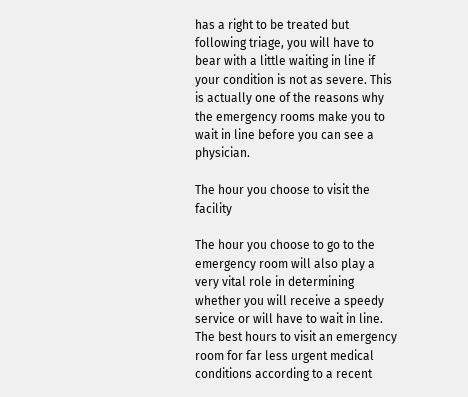has a right to be treated but following triage, you will have to bear with a little waiting in line if your condition is not as severe. This is actually one of the reasons why the emergency rooms make you to wait in line before you can see a physician.

The hour you choose to visit the facility

The hour you choose to go to the emergency room will also play a very vital role in determining whether you will receive a speedy service or will have to wait in line. The best hours to visit an emergency room for far less urgent medical conditions according to a recent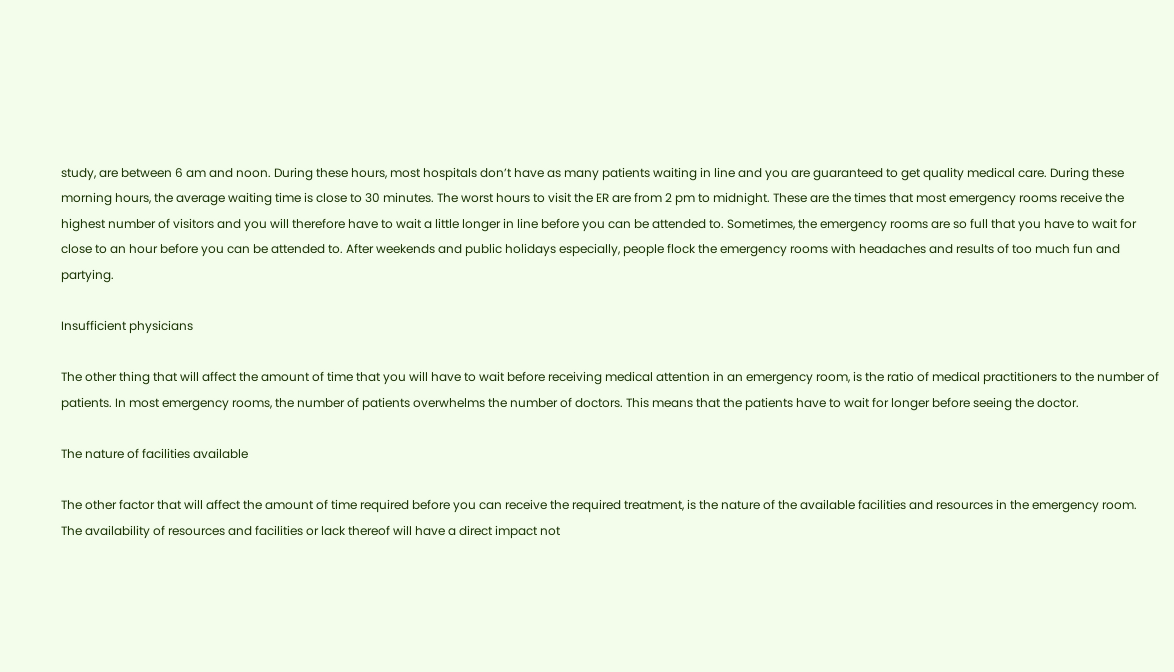study, are between 6 am and noon. During these hours, most hospitals don’t have as many patients waiting in line and you are guaranteed to get quality medical care. During these morning hours, the average waiting time is close to 30 minutes. The worst hours to visit the ER are from 2 pm to midnight. These are the times that most emergency rooms receive the highest number of visitors and you will therefore have to wait a little longer in line before you can be attended to. Sometimes, the emergency rooms are so full that you have to wait for close to an hour before you can be attended to. After weekends and public holidays especially, people flock the emergency rooms with headaches and results of too much fun and partying.

Insufficient physicians

The other thing that will affect the amount of time that you will have to wait before receiving medical attention in an emergency room, is the ratio of medical practitioners to the number of patients. In most emergency rooms, the number of patients overwhelms the number of doctors. This means that the patients have to wait for longer before seeing the doctor.

The nature of facilities available

The other factor that will affect the amount of time required before you can receive the required treatment, is the nature of the available facilities and resources in the emergency room. The availability of resources and facilities or lack thereof will have a direct impact not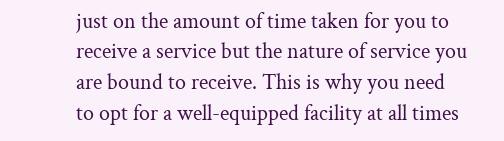just on the amount of time taken for you to receive a service but the nature of service you are bound to receive. This is why you need to opt for a well-equipped facility at all times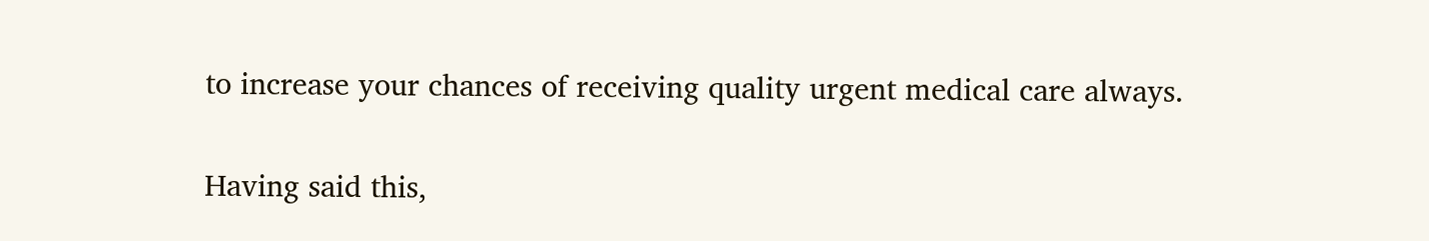to increase your chances of receiving quality urgent medical care always.

Having said this,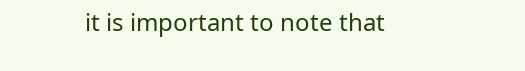it is important to note that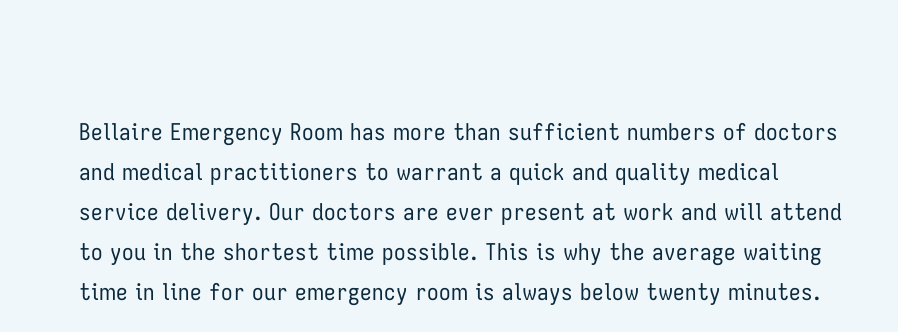Bellaire Emergency Room has more than sufficient numbers of doctors and medical practitioners to warrant a quick and quality medical service delivery. Our doctors are ever present at work and will attend to you in the shortest time possible. This is why the average waiting time in line for our emergency room is always below twenty minutes.